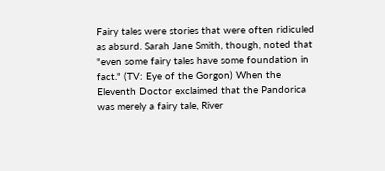Fairy tales were stories that were often ridiculed as absurd. Sarah Jane Smith, though, noted that "even some fairy tales have some foundation in fact." (TV: Eye of the Gorgon) When the Eleventh Doctor exclaimed that the Pandorica was merely a fairy tale, River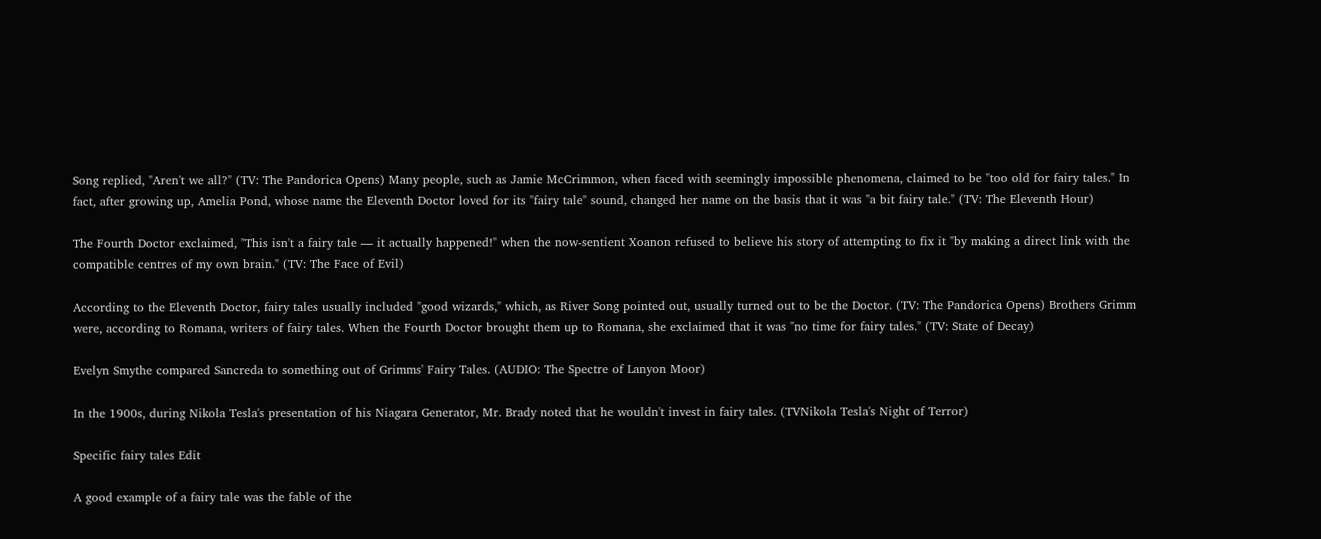Song replied, "Aren't we all?" (TV: The Pandorica Opens) Many people, such as Jamie McCrimmon, when faced with seemingly impossible phenomena, claimed to be "too old for fairy tales." In fact, after growing up, Amelia Pond, whose name the Eleventh Doctor loved for its "fairy tale" sound, changed her name on the basis that it was "a bit fairy tale." (TV: The Eleventh Hour)

The Fourth Doctor exclaimed, "This isn't a fairy tale — it actually happened!" when the now-sentient Xoanon refused to believe his story of attempting to fix it "by making a direct link with the compatible centres of my own brain." (TV: The Face of Evil)

According to the Eleventh Doctor, fairy tales usually included "good wizards," which, as River Song pointed out, usually turned out to be the Doctor. (TV: The Pandorica Opens) Brothers Grimm were, according to Romana, writers of fairy tales. When the Fourth Doctor brought them up to Romana, she exclaimed that it was "no time for fairy tales." (TV: State of Decay)

Evelyn Smythe compared Sancreda to something out of Grimms' Fairy Tales. (AUDIO: The Spectre of Lanyon Moor)

In the 1900s, during Nikola Tesla's presentation of his Niagara Generator, Mr. Brady noted that he wouldn't invest in fairy tales. (TVNikola Tesla's Night of Terror)

Specific fairy tales Edit

A good example of a fairy tale was the fable of the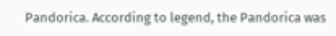Pandorica. According to legend, the Pandorica was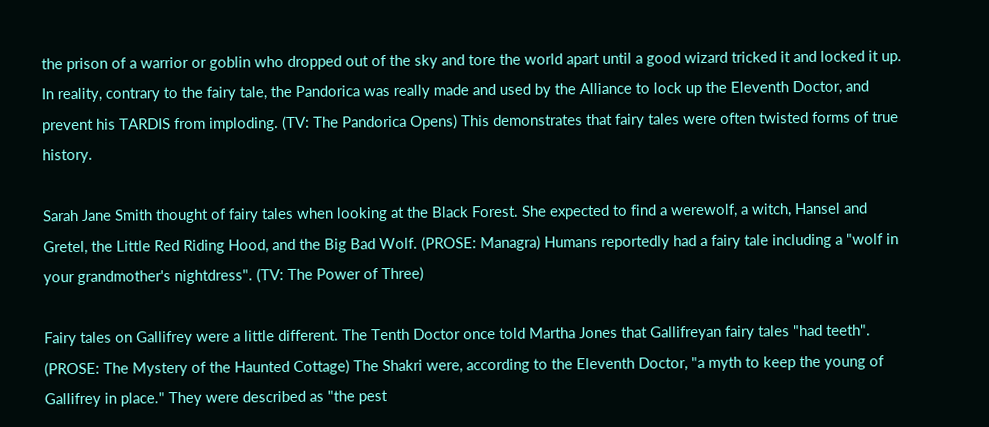the prison of a warrior or goblin who dropped out of the sky and tore the world apart until a good wizard tricked it and locked it up. In reality, contrary to the fairy tale, the Pandorica was really made and used by the Alliance to lock up the Eleventh Doctor, and prevent his TARDIS from imploding. (TV: The Pandorica Opens) This demonstrates that fairy tales were often twisted forms of true history.

Sarah Jane Smith thought of fairy tales when looking at the Black Forest. She expected to find a werewolf, a witch, Hansel and Gretel, the Little Red Riding Hood, and the Big Bad Wolf. (PROSE: Managra) Humans reportedly had a fairy tale including a "wolf in your grandmother's nightdress". (TV: The Power of Three)

Fairy tales on Gallifrey were a little different. The Tenth Doctor once told Martha Jones that Gallifreyan fairy tales "had teeth". (PROSE: The Mystery of the Haunted Cottage) The Shakri were, according to the Eleventh Doctor, "a myth to keep the young of Gallifrey in place." They were described as "the pest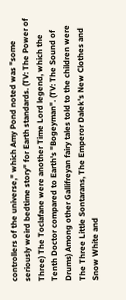controllers of the universe," which Amy Pond noted was "some seriously weird bedtime story" for Earth standards. (TV: The Power of Three) The Toclafane were another Time Lord legend, which the Tenth Doctor compared to Earth's "Bogeyman". (TV: The Sound of Drums) Among other Gallifreyan fairy tales told to the children were The Three Little Sontarans, The Emperor Dalek's New Clothes and Snow White and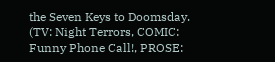the Seven Keys to Doomsday. (TV: Night Terrors, COMIC: Funny Phone Call!, PROSE: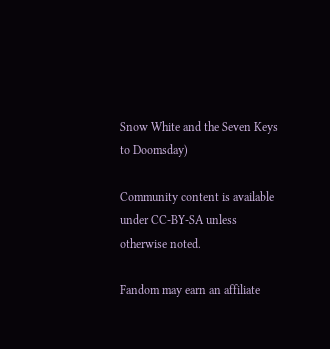Snow White and the Seven Keys to Doomsday)

Community content is available under CC-BY-SA unless otherwise noted.

Fandom may earn an affiliate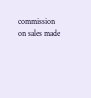commission on sales made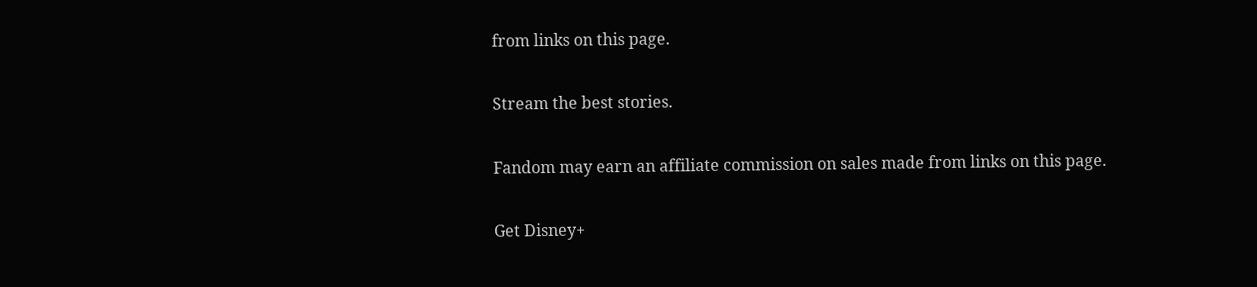from links on this page.

Stream the best stories.

Fandom may earn an affiliate commission on sales made from links on this page.

Get Disney+